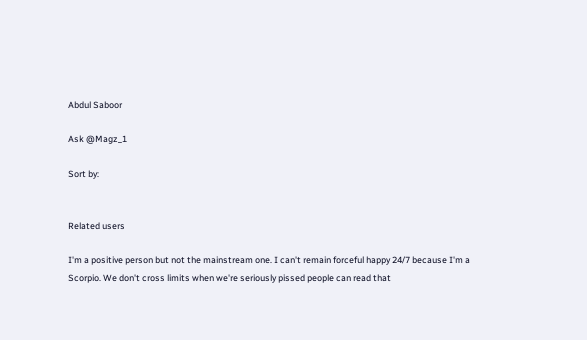Abdul Saboor

Ask @Magz_1

Sort by:


Related users

I'm a positive person but not the mainstream one. I can't remain forceful happy 24/7 because I'm a Scorpio. We don't cross limits when we're seriously pissed people can read that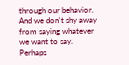through our behavior. And we don't shy away from saying whatever we want to say. Perhaps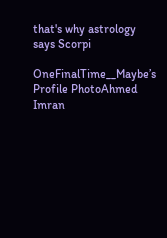that's why astrology says Scorpi

OneFinalTime__Maybe’s Profile PhotoAhmed Imran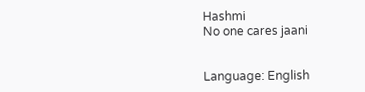Hashmi
No one cares jaani


Language: English